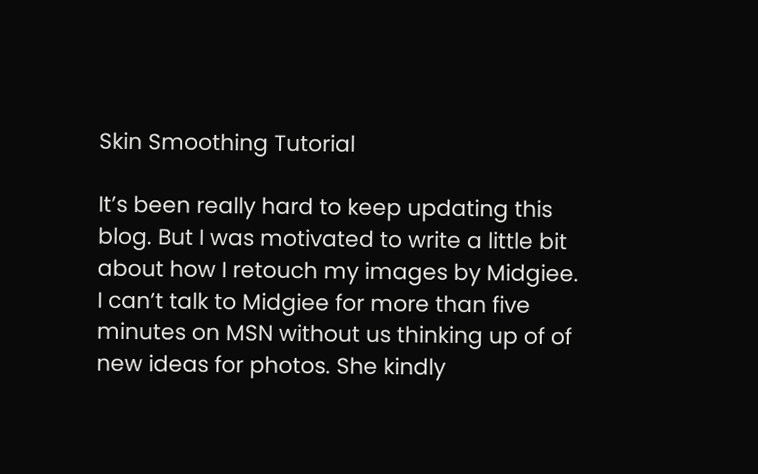Skin Smoothing Tutorial

It’s been really hard to keep updating this blog. But I was motivated to write a little bit about how I retouch my images by Midgiee. I can’t talk to Midgiee for more than five minutes on MSN without us thinking up of of new ideas for photos. She kindly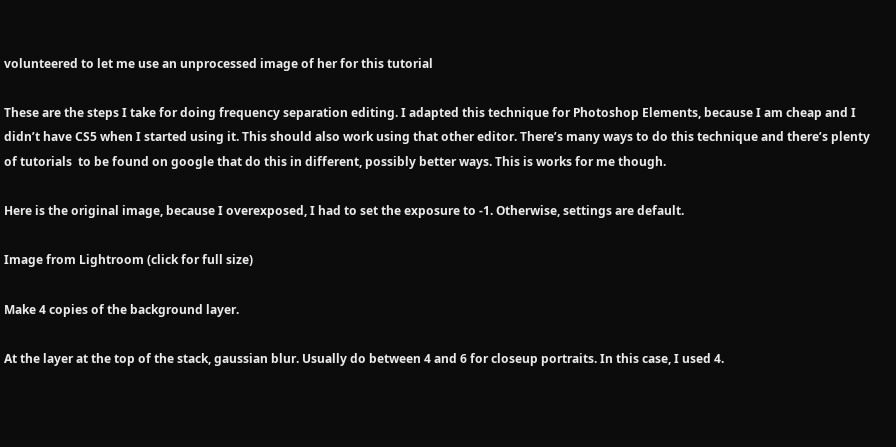volunteered to let me use an unprocessed image of her for this tutorial

These are the steps I take for doing frequency separation editing. I adapted this technique for Photoshop Elements, because I am cheap and I didn’t have CS5 when I started using it. This should also work using that other editor. There’s many ways to do this technique and there’s plenty of tutorials  to be found on google that do this in different, possibly better ways. This is works for me though.

Here is the original image, because I overexposed, I had to set the exposure to -1. Otherwise, settings are default.

Image from Lightroom (click for full size)

Make 4 copies of the background layer.

At the layer at the top of the stack, gaussian blur. Usually do between 4 and 6 for closeup portraits. In this case, I used 4.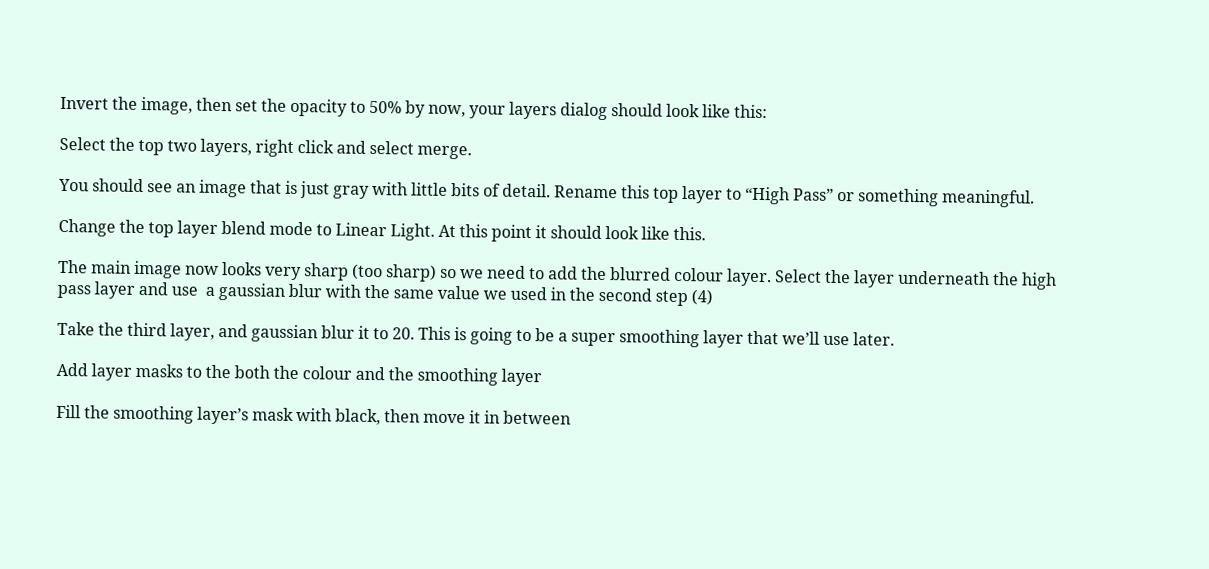Invert the image, then set the opacity to 50% by now, your layers dialog should look like this:

Select the top two layers, right click and select merge.

You should see an image that is just gray with little bits of detail. Rename this top layer to “High Pass” or something meaningful.

Change the top layer blend mode to Linear Light. At this point it should look like this.

The main image now looks very sharp (too sharp) so we need to add the blurred colour layer. Select the layer underneath the high pass layer and use  a gaussian blur with the same value we used in the second step (4)

Take the third layer, and gaussian blur it to 20. This is going to be a super smoothing layer that we’ll use later.

Add layer masks to the both the colour and the smoothing layer

Fill the smoothing layer’s mask with black, then move it in between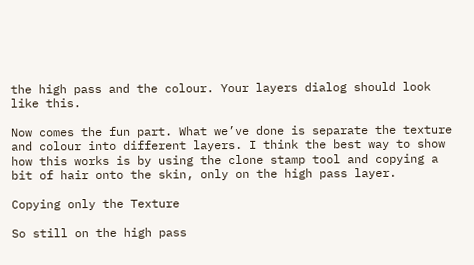the high pass and the colour. Your layers dialog should look like this.

Now comes the fun part. What we’ve done is separate the texture and colour into different layers. I think the best way to show how this works is by using the clone stamp tool and copying a bit of hair onto the skin, only on the high pass layer.

Copying only the Texture

So still on the high pass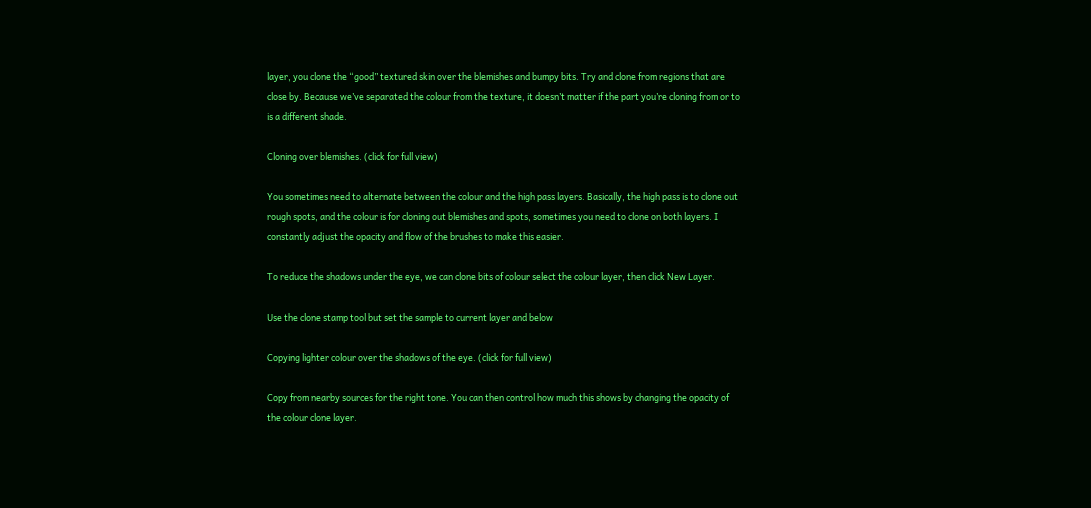layer, you clone the “good” textured skin over the blemishes and bumpy bits. Try and clone from regions that are close by. Because we’ve separated the colour from the texture, it doesn’t matter if the part you’re cloning from or to is a different shade.

Cloning over blemishes. (click for full view)

You sometimes need to alternate between the colour and the high pass layers. Basically, the high pass is to clone out rough spots, and the colour is for cloning out blemishes and spots, sometimes you need to clone on both layers. I constantly adjust the opacity and flow of the brushes to make this easier.

To reduce the shadows under the eye, we can clone bits of colour select the colour layer, then click New Layer.

Use the clone stamp tool but set the sample to current layer and below

Copying lighter colour over the shadows of the eye. (click for full view)

Copy from nearby sources for the right tone. You can then control how much this shows by changing the opacity of the colour clone layer.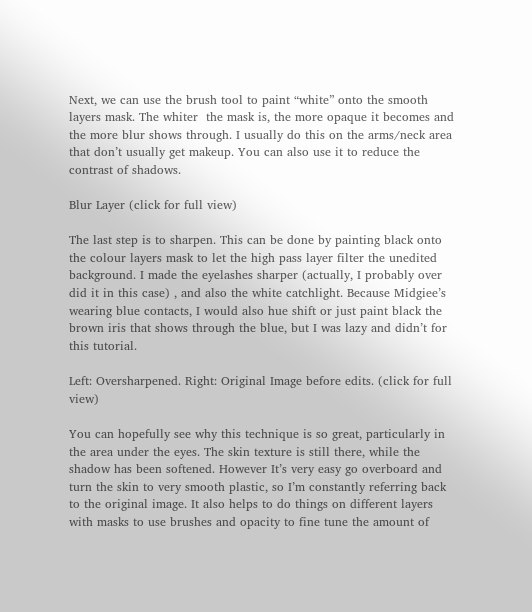Next, we can use the brush tool to paint “white” onto the smooth layers mask. The whiter  the mask is, the more opaque it becomes and the more blur shows through. I usually do this on the arms/neck area that don’t usually get makeup. You can also use it to reduce the contrast of shadows.

Blur Layer (click for full view)

The last step is to sharpen. This can be done by painting black onto the colour layers mask to let the high pass layer filter the unedited background. I made the eyelashes sharper (actually, I probably over did it in this case) , and also the white catchlight. Because Midgiee’s wearing blue contacts, I would also hue shift or just paint black the brown iris that shows through the blue, but I was lazy and didn’t for this tutorial.

Left: Oversharpened. Right: Original Image before edits. (click for full view)

You can hopefully see why this technique is so great, particularly in the area under the eyes. The skin texture is still there, while the shadow has been softened. However It’s very easy go overboard and turn the skin to very smooth plastic, so I’m constantly referring back to the original image. It also helps to do things on different layers with masks to use brushes and opacity to fine tune the amount of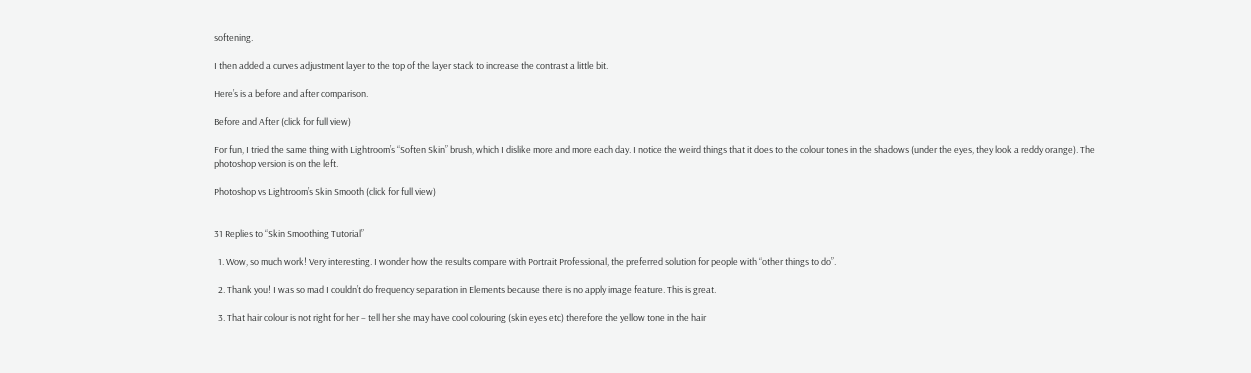softening.

I then added a curves adjustment layer to the top of the layer stack to increase the contrast a little bit.

Here’s is a before and after comparison.

Before and After (click for full view)

For fun, I tried the same thing with Lightroom’s “Soften Skin” brush, which I dislike more and more each day. I notice the weird things that it does to the colour tones in the shadows (under the eyes, they look a reddy orange). The photoshop version is on the left.

Photoshop vs Lightroom’s Skin Smooth (click for full view)


31 Replies to “Skin Smoothing Tutorial”

  1. Wow, so much work! Very interesting. I wonder how the results compare with Portrait Professional, the preferred solution for people with “other things to do”.

  2. Thank you! I was so mad I couldn’t do frequency separation in Elements because there is no apply image feature. This is great.

  3. That hair colour is not right for her – tell her she may have cool colouring (skin eyes etc) therefore the yellow tone in the hair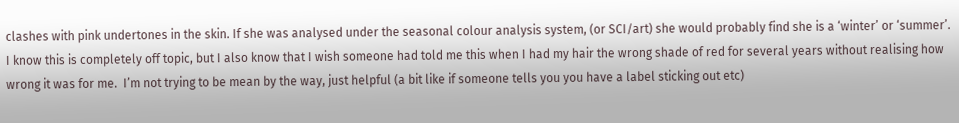clashes with pink undertones in the skin. If she was analysed under the seasonal colour analysis system, (or SCI/art) she would probably find she is a ‘winter’ or ‘summer’. I know this is completely off topic, but I also know that I wish someone had told me this when I had my hair the wrong shade of red for several years without realising how wrong it was for me.  I’m not trying to be mean by the way, just helpful (a bit like if someone tells you you have a label sticking out etc)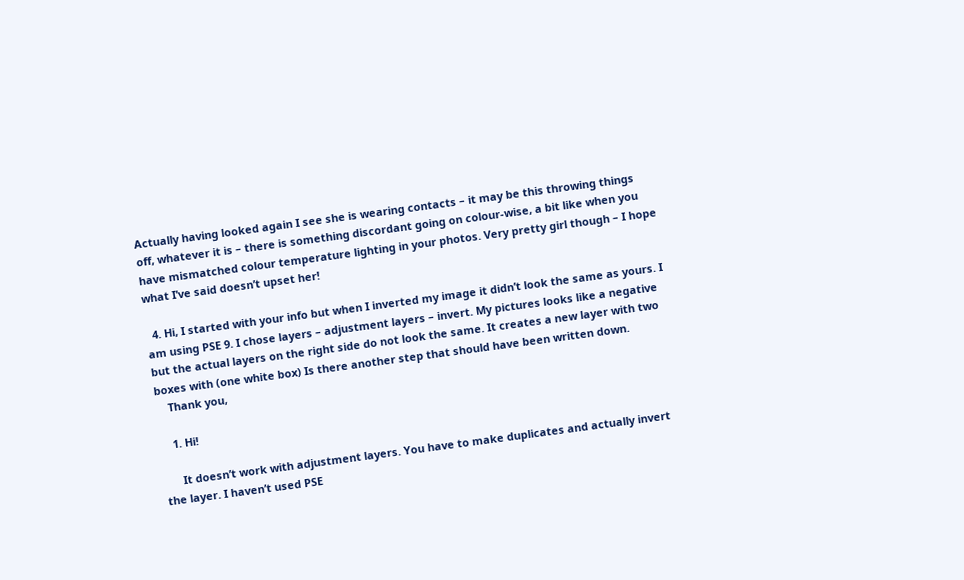Actually having looked again I see she is wearing contacts – it may be this throwing things off, whatever it is – there is something discordant going on colour-wise, a bit like when you have mismatched colour temperature lighting in your photos. Very pretty girl though – I hope what I’ve said doesn’t upset her!

  4. Hi, I started with your info but when I inverted my image it didn’t look the same as yours. I am using PSE 9. I chose layers – adjustment layers – invert. My pictures looks like a negative but the actual layers on the right side do not look the same. It creates a new layer with two boxes with (one white box) Is there another step that should have been written down.
    Thank you,

    1. Hi!

      It doesn’t work with adjustment layers. You have to make duplicates and actually invert the layer. I haven’t used PSE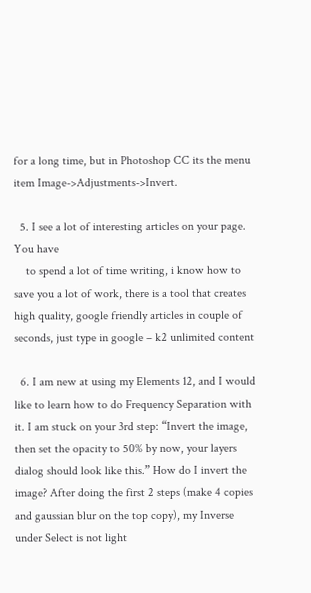for a long time, but in Photoshop CC its the menu item Image->Adjustments->Invert.

  5. I see a lot of interesting articles on your page. You have
    to spend a lot of time writing, i know how to save you a lot of work, there is a tool that creates high quality, google friendly articles in couple of seconds, just type in google – k2 unlimited content

  6. I am new at using my Elements 12, and I would like to learn how to do Frequency Separation with it. I am stuck on your 3rd step: “Invert the image, then set the opacity to 50% by now, your layers dialog should look like this.” How do I invert the image? After doing the first 2 steps (make 4 copies and gaussian blur on the top copy), my Inverse under Select is not light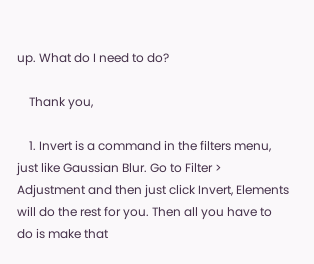up. What do I need to do?

    Thank you,

    1. Invert is a command in the filters menu, just like Gaussian Blur. Go to Filter > Adjustment and then just click Invert, Elements will do the rest for you. Then all you have to do is make that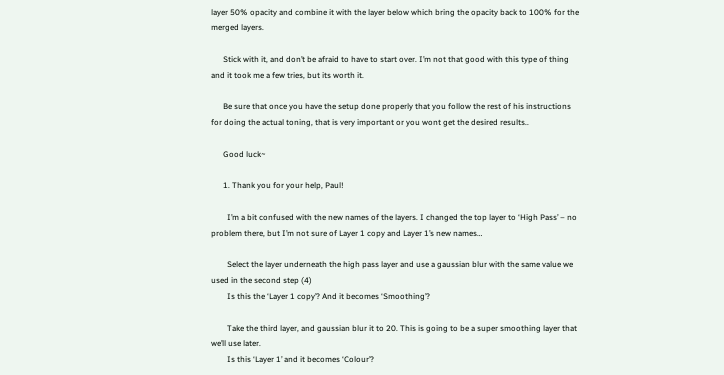layer 50% opacity and combine it with the layer below which bring the opacity back to 100% for the merged layers.

      Stick with it, and don’t be afraid to have to start over. I’m not that good with this type of thing and it took me a few tries, but its worth it.

      Be sure that once you have the setup done properly that you follow the rest of his instructions for doing the actual toning, that is very important or you wont get the desired results..

      Good luck~

      1. Thank you for your help, Paul!

        I’m a bit confused with the new names of the layers. I changed the top layer to ‘High Pass’ – no problem there, but I’m not sure of Layer 1 copy and Layer 1’s new names…

        Select the layer underneath the high pass layer and use a gaussian blur with the same value we used in the second step (4)
        Is this the ‘Layer 1 copy’? And it becomes ‘Smoothing’?

        Take the third layer, and gaussian blur it to 20. This is going to be a super smoothing layer that we’ll use later.
        Is this ‘Layer 1’ and it becomes ‘Colour’?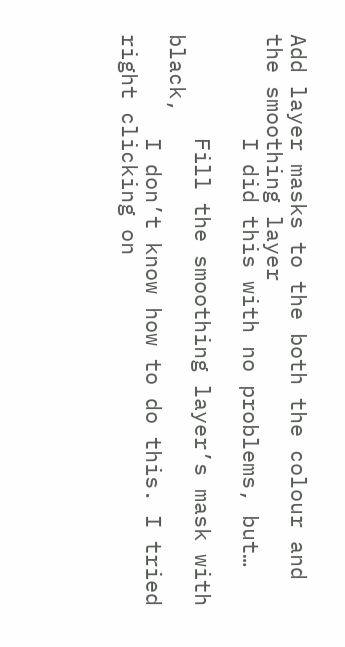Add layer masks to the both the colour and the smoothing layer
        I did this with no problems, but…

        Fill the smoothing layer’s mask with black,
        I don’t know how to do this. I tried right clicking on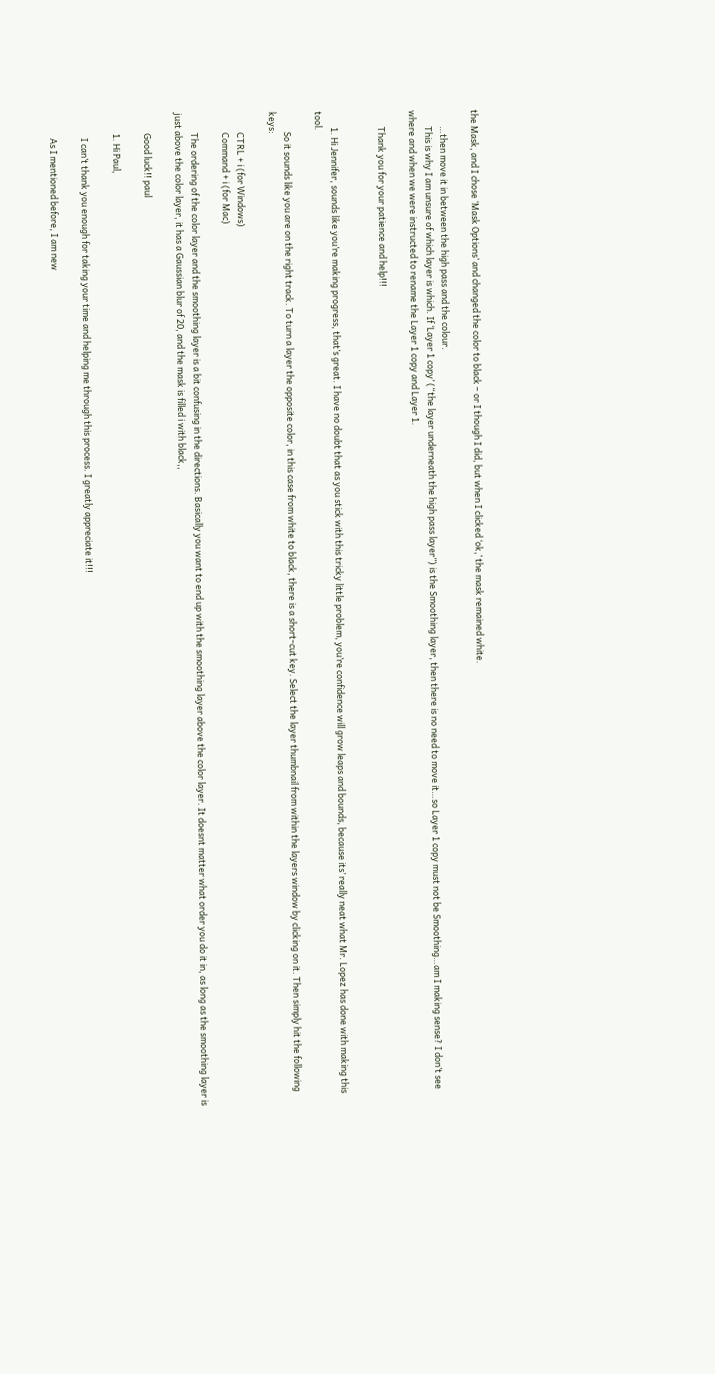the Mask, and I chose ‘Mask Options’ and changed the color to black – or I though I did, but when I clicked ‘ok,’ the mask remained white.

        …then move it in between the high pass and the colour.
        This is why I am unsure of which layer is which. If ‘Layer 1 copy’ (“the layer underneath the high pass layer”) is the Smoothing layer, then there is no need to move it…so Layer 1 copy must not be Smoothing…am I making sense? I don’t see where and when we were instructed to rename the Layer 1 copy and Layer 1.

        Thank you for your patience and help!!!


        1. Hi Jennifer, sounds like you’re making progress, that’s great. I have no doubt that as you stick with this tricky little problem, you’re confidence will grow leaps and bounds, because its’ really neat what Mr. Lopez has done with making this tool.

          So it sounds like you are on the right track. To turn a layer the opposite color, in this case from white to black, there is a short-cut key. Select the layer thumbnail from within the layers window by clicking on it. Then simply hit the following keys:

          CTRL + i (for Windows)
          Command + i (for Mac)

          The ordering of the color layer and the smoothing layer is a bit confusing in the directions. Basically you want to end up with the smoothing layer above the color layer. It doesnt matter what order you do it in, as long as the smoothing layer is just above the color layer, it has a Gaussian blur of 20, and the mask is filled i with black,,

          Good luck!! paul

          1. Hi Paul,

            I can’t thank you enough for taking your time and helping me through this process. I greatly appreciate it!!!

            As I mentioned before, I am new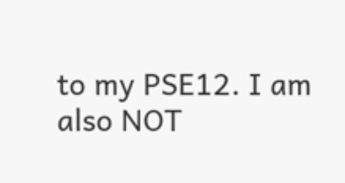to my PSE12. I am also NOT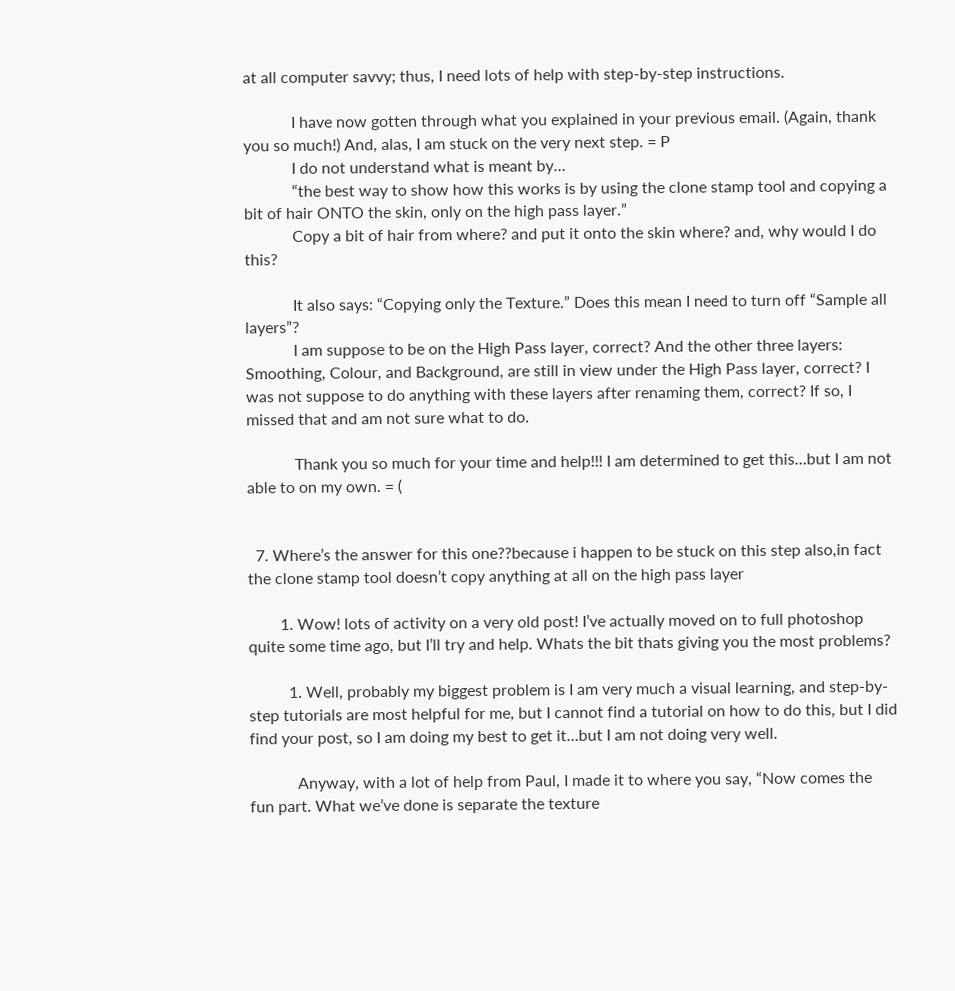at all computer savvy; thus, I need lots of help with step-by-step instructions.

            I have now gotten through what you explained in your previous email. (Again, thank you so much!) And, alas, I am stuck on the very next step. = P
            I do not understand what is meant by…
            “the best way to show how this works is by using the clone stamp tool and copying a bit of hair ONTO the skin, only on the high pass layer.”
            Copy a bit of hair from where? and put it onto the skin where? and, why would I do this?

            It also says: “Copying only the Texture.” Does this mean I need to turn off “Sample all layers”?
            I am suppose to be on the High Pass layer, correct? And the other three layers: Smoothing, Colour, and Background, are still in view under the High Pass layer, correct? I was not suppose to do anything with these layers after renaming them, correct? If so, I missed that and am not sure what to do.

            Thank you so much for your time and help!!! I am determined to get this…but I am not able to on my own. = (


  7. Where’s the answer for this one??because i happen to be stuck on this step also,in fact the clone stamp tool doesn’t copy anything at all on the high pass layer

        1. Wow! lots of activity on a very old post! I’ve actually moved on to full photoshop quite some time ago, but I’ll try and help. Whats the bit thats giving you the most problems?

          1. Well, probably my biggest problem is I am very much a visual learning, and step-by-step tutorials are most helpful for me, but I cannot find a tutorial on how to do this, but I did find your post, so I am doing my best to get it…but I am not doing very well.

            Anyway, with a lot of help from Paul, I made it to where you say, “Now comes the fun part. What we’ve done is separate the texture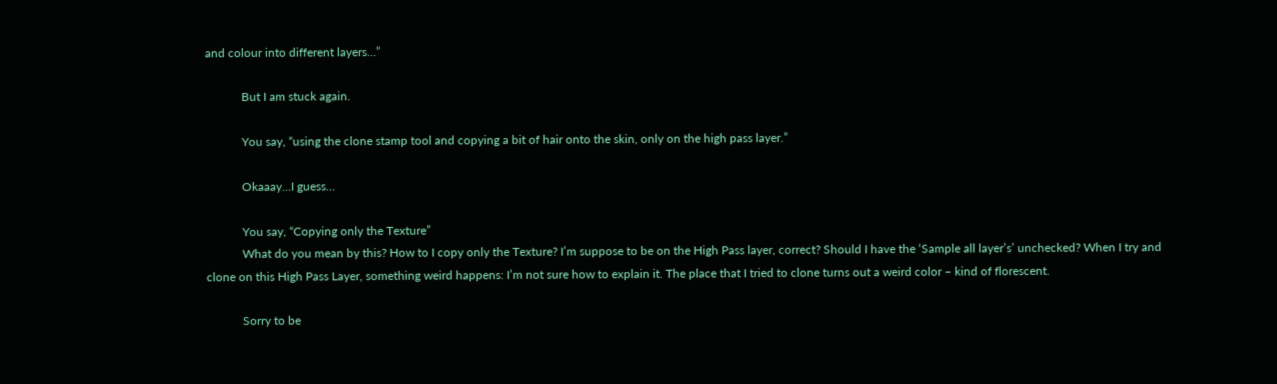and colour into different layers…”

            But I am stuck again.

            You say, “using the clone stamp tool and copying a bit of hair onto the skin, only on the high pass layer.”

            Okaaay…I guess…

            You say, “Copying only the Texture”
            What do you mean by this? How to I copy only the Texture? I’m suppose to be on the High Pass layer, correct? Should I have the ‘Sample all layer’s’ unchecked? When I try and clone on this High Pass Layer, something weird happens: I’m not sure how to explain it. The place that I tried to clone turns out a weird color – kind of florescent.

            Sorry to be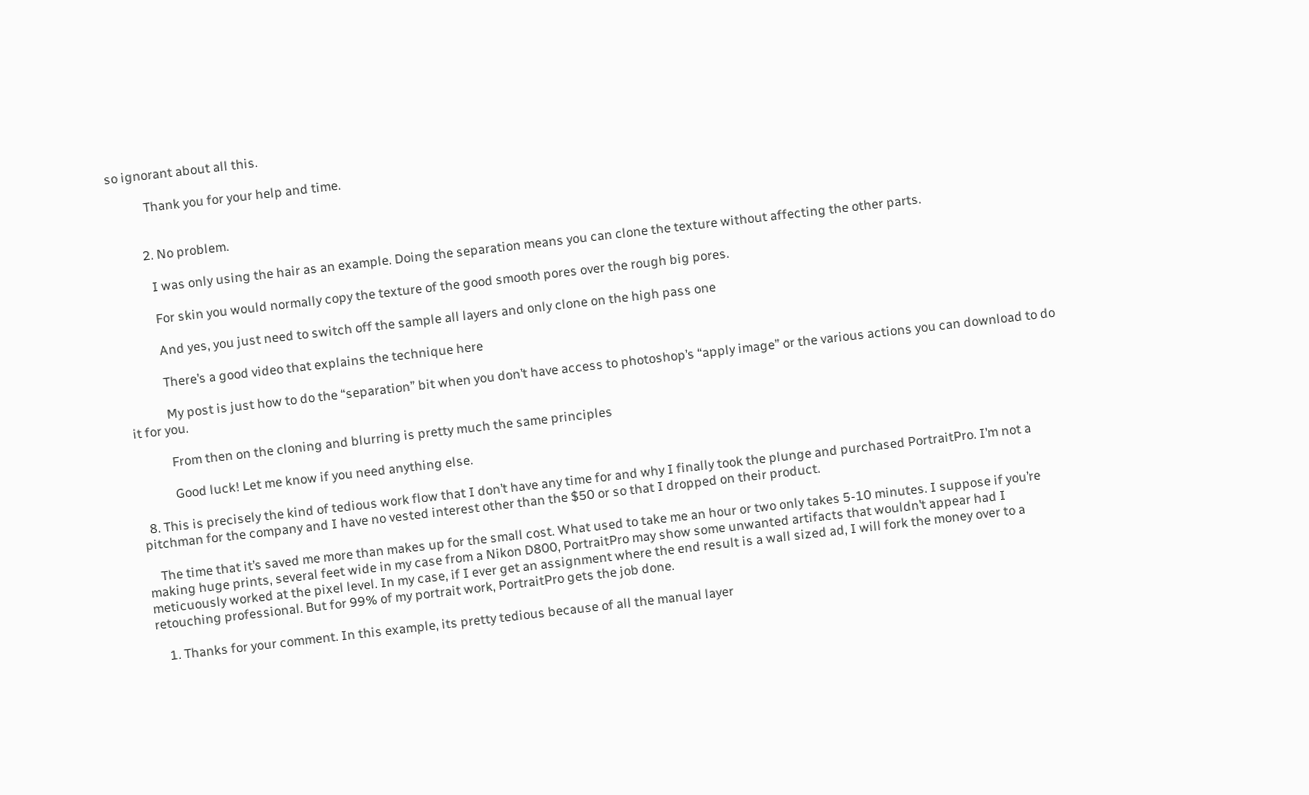so ignorant about all this.

            Thank you for your help and time.


          2. No problem.

            I was only using the hair as an example. Doing the separation means you can clone the texture without affecting the other parts.

            For skin you would normally copy the texture of the good smooth pores over the rough big pores.

            And yes, you just need to switch off the sample all layers and only clone on the high pass one

            There’s a good video that explains the technique here

            My post is just how to do the “separation” bit when you don’t have access to photoshop’s “apply image” or the various actions you can download to do it for you.

            From then on the cloning and blurring is pretty much the same principles

            Good luck! Let me know if you need anything else.

  8. This is precisely the kind of tedious work flow that I don’t have any time for and why I finally took the plunge and purchased PortraitPro. I’m not a pitchman for the company and I have no vested interest other than the $50 or so that I dropped on their product.

    The time that it’s saved me more than makes up for the small cost. What used to take me an hour or two only takes 5-10 minutes. I suppose if you’re making huge prints, several feet wide in my case from a Nikon D800, PortraitPro may show some unwanted artifacts that wouldn’t appear had I meticuously worked at the pixel level. In my case, if I ever get an assignment where the end result is a wall sized ad, I will fork the money over to a retouching professional. But for 99% of my portrait work, PortraitPro gets the job done.

    1. Thanks for your comment. In this example, its pretty tedious because of all the manual layer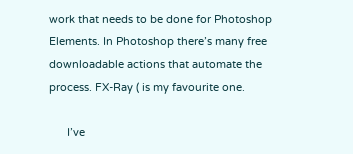work that needs to be done for Photoshop Elements. In Photoshop there’s many free downloadable actions that automate the process. FX-Ray ( is my favourite one.

      I’ve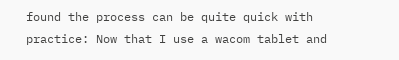found the process can be quite quick with practice: Now that I use a wacom tablet and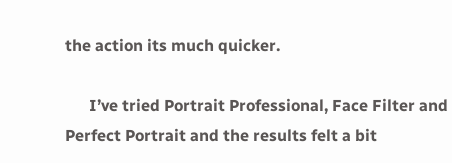the action its much quicker.

      I’ve tried Portrait Professional, Face Filter and Perfect Portrait and the results felt a bit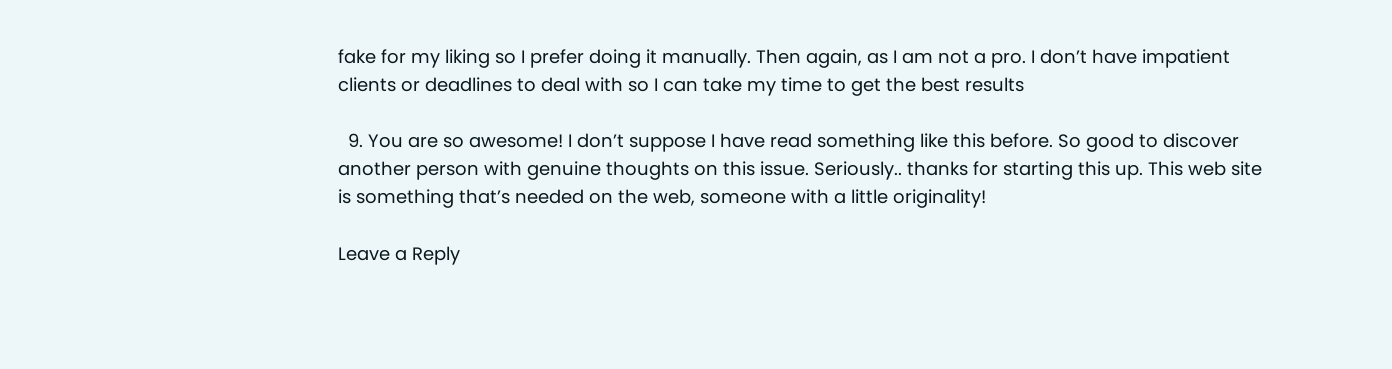fake for my liking so I prefer doing it manually. Then again, as I am not a pro. I don’t have impatient clients or deadlines to deal with so I can take my time to get the best results

  9. You are so awesome! I don’t suppose I have read something like this before. So good to discover another person with genuine thoughts on this issue. Seriously.. thanks for starting this up. This web site is something that’s needed on the web, someone with a little originality!

Leave a Reply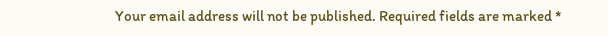Your email address will not be published. Required fields are marked *